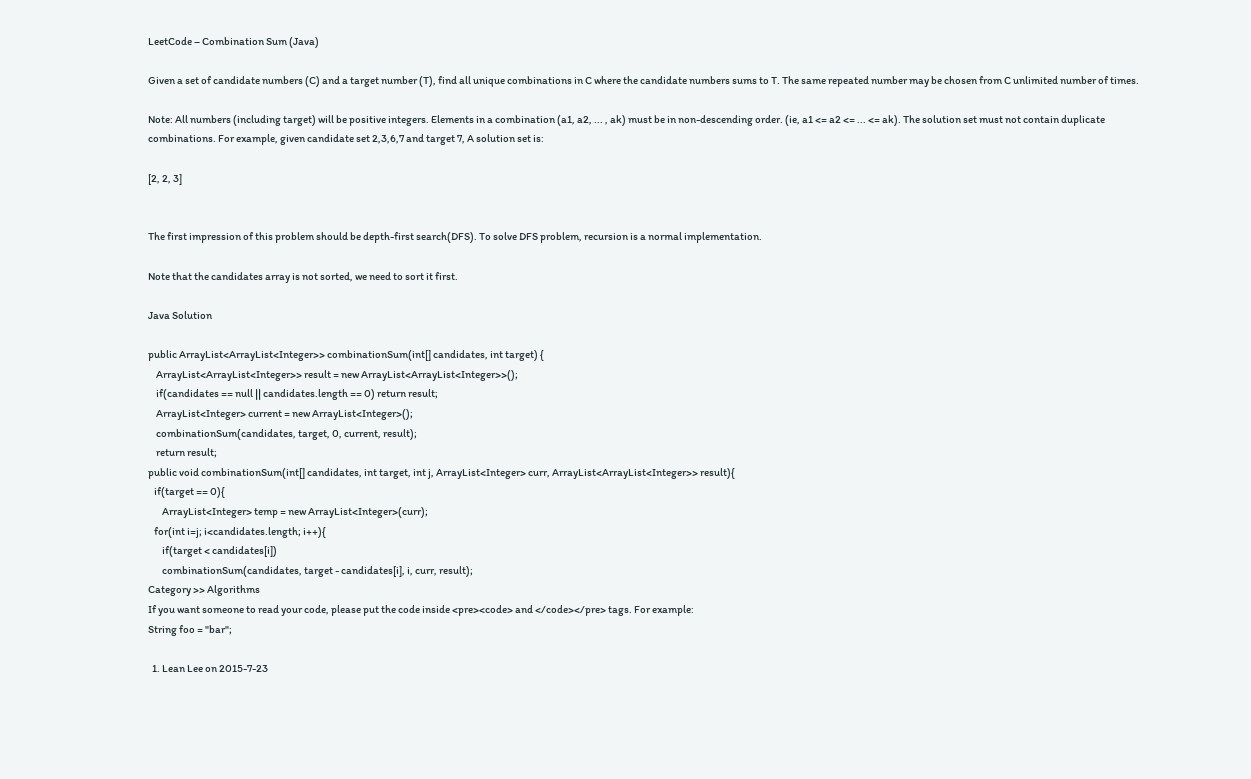LeetCode – Combination Sum (Java)

Given a set of candidate numbers (C) and a target number (T), find all unique combinations in C where the candidate numbers sums to T. The same repeated number may be chosen from C unlimited number of times.

Note: All numbers (including target) will be positive integers. Elements in a combination (a1, a2, ... , ak) must be in non-descending order. (ie, a1 <= a2 <= ... <= ak). The solution set must not contain duplicate combinations. For example, given candidate set 2,3,6,7 and target 7, A solution set is:

[2, 2, 3]


The first impression of this problem should be depth-first search(DFS). To solve DFS problem, recursion is a normal implementation.

Note that the candidates array is not sorted, we need to sort it first.

Java Solution

public ArrayList<ArrayList<Integer>> combinationSum(int[] candidates, int target) {
    ArrayList<ArrayList<Integer>> result = new ArrayList<ArrayList<Integer>>();
    if(candidates == null || candidates.length == 0) return result;
    ArrayList<Integer> current = new ArrayList<Integer>();
    combinationSum(candidates, target, 0, current, result);
    return result;
public void combinationSum(int[] candidates, int target, int j, ArrayList<Integer> curr, ArrayList<ArrayList<Integer>> result){
   if(target == 0){
       ArrayList<Integer> temp = new ArrayList<Integer>(curr);
   for(int i=j; i<candidates.length; i++){
       if(target < candidates[i])
       combinationSum(candidates, target - candidates[i], i, curr, result);
Category >> Algorithms
If you want someone to read your code, please put the code inside <pre><code> and </code></pre> tags. For example:
String foo = "bar";

  1. Lean Lee on 2015-7-23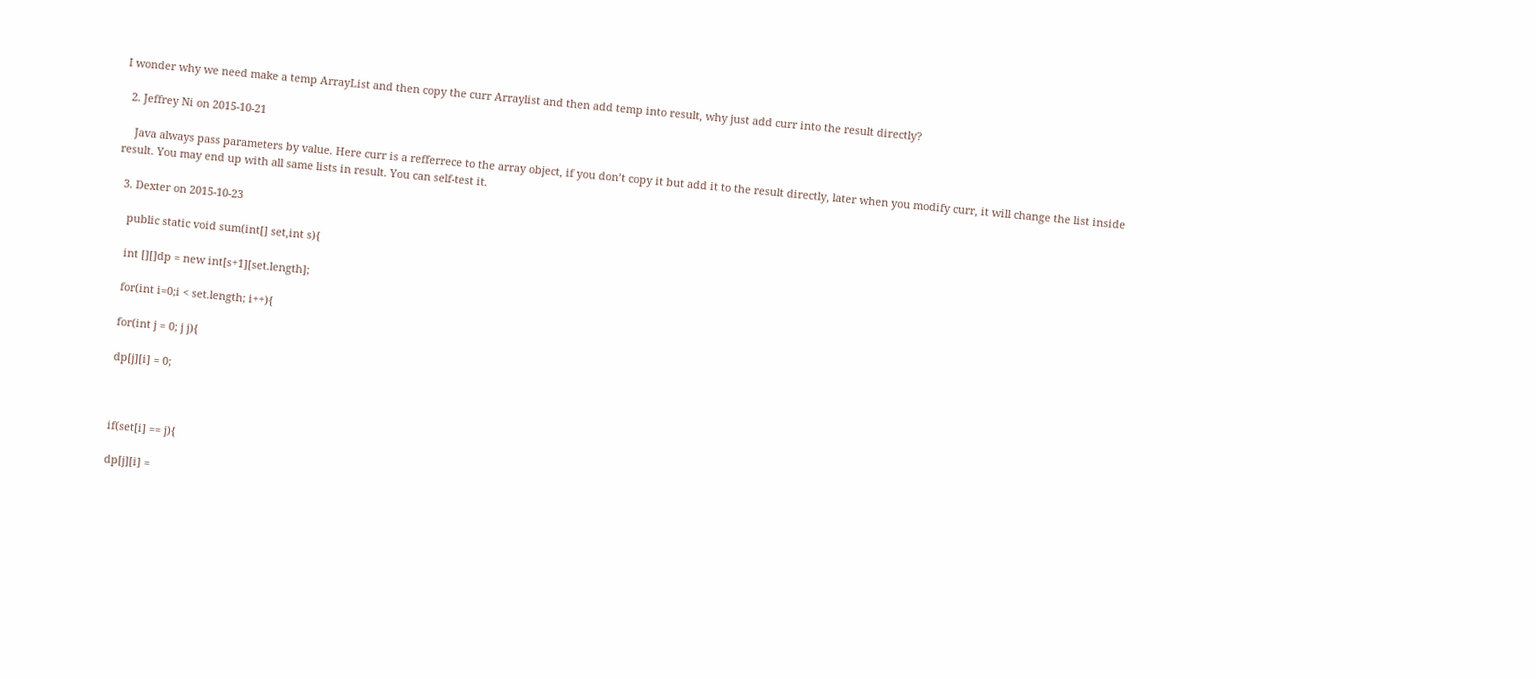I wonder why we need make a temp ArrayList and then copy the curr Arraylist and then add temp into result, why just add curr into the result directly?

  2. Jeffrey Ni on 2015-10-21

    Java always pass parameters by value. Here curr is a refferrece to the array object, if you don’t copy it but add it to the result directly, later when you modify curr, it will change the list inside result. You may end up with all same lists in result. You can self-test it.

  3. Dexter on 2015-10-23

    public static void sum(int[] set,int s){

    int [][]dp = new int[s+1][set.length];

    for(int i=0;i < set.length; i++){

    for(int j = 0; j j){

    dp[j][i] = 0;



    if(set[i] == j){

    dp[j][i] =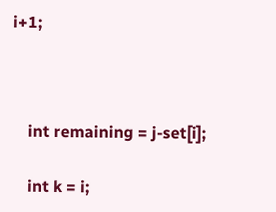i+1;



    int remaining = j-set[i];

    int k = i;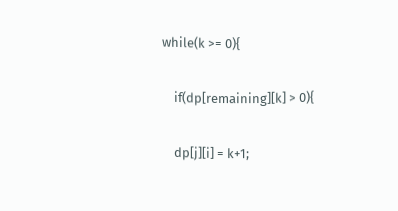while(k >= 0){

    if(dp[remaining][k] > 0){

    dp[j][i] = k+1;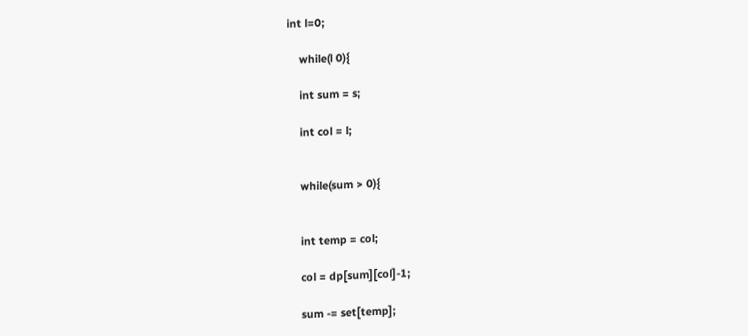int l=0;

    while(l 0){

    int sum = s;

    int col = l;


    while(sum > 0){


    int temp = col;

    col = dp[sum][col]-1;

    sum -= set[temp];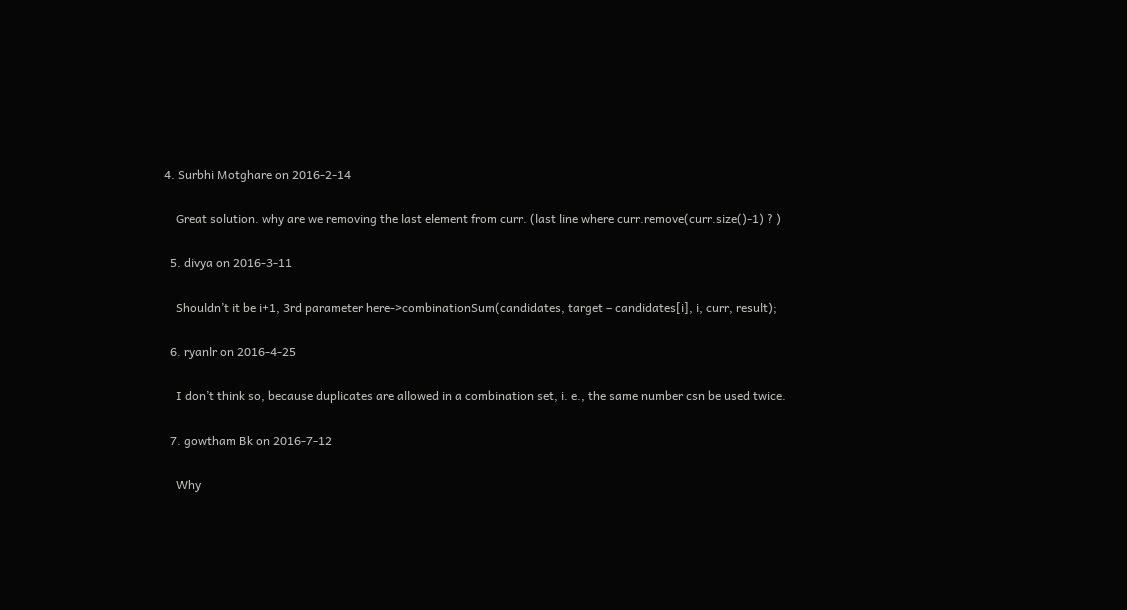4. Surbhi Motghare on 2016-2-14

    Great solution. why are we removing the last element from curr. (last line where curr.remove(curr.size()-1) ? )

  5. divya on 2016-3-11

    Shouldn’t it be i+1, 3rd parameter here->combinationSum(candidates, target – candidates[i], i, curr, result);

  6. ryanlr on 2016-4-25

    I don’t think so, because duplicates are allowed in a combination set, i. e., the same number csn be used twice.

  7. gowtham Bk on 2016-7-12

    Why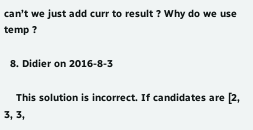can’t we just add curr to result ? Why do we use temp ?

  8. Didier on 2016-8-3

    This solution is incorrect. If candidates are [2, 3, 3,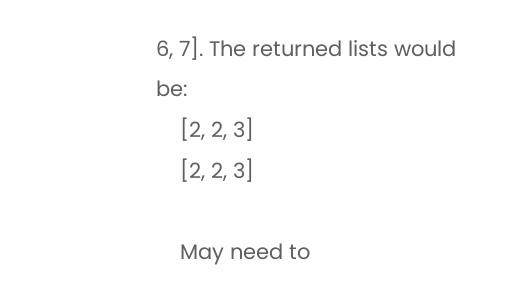6, 7]. The returned lists would be:
    [2, 2, 3]
    [2, 2, 3]

    May need to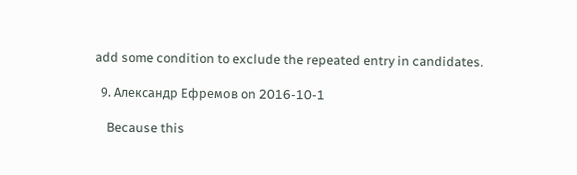add some condition to exclude the repeated entry in candidates.

  9. Александр Ефремов on 2016-10-1

    Because this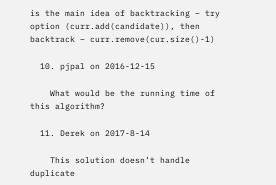is the main idea of backtracking – try option (curr.add(candidate)), then backtrack – curr.remove(cur.size()-1)

  10. pjpal on 2016-12-15

    What would be the running time of this algorithm?

  11. Derek on 2017-8-14

    This solution doesn’t handle duplicate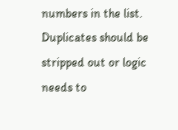numbers in the list. Duplicates should be stripped out or logic needs to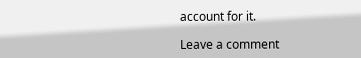account for it.

Leave a comment